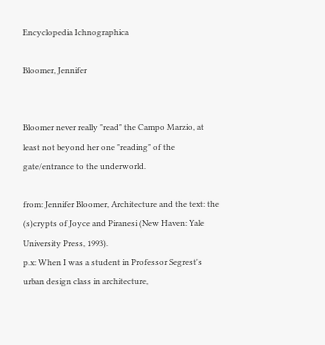Encyclopedia Ichnographica

Bloomer, Jennifer


Bloomer never really "read" the Campo Marzio, at least not beyond her one "reading" of the gate/entrance to the underworld.

from: Jennifer Bloomer, Architecture and the text: the (s)crypts of Joyce and Piranesi (New Haven: Yale University Press, 1993).
p.x: When I was a student in Professor Segrest's urban design class in architecture,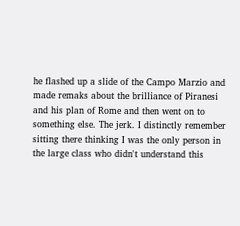he flashed up a slide of the Campo Marzio and made remaks about the brilliance of Piranesi and his plan of Rome and then went on to something else. The jerk. I distinctly remember sitting there thinking I was the only person in the large class who didn't understand this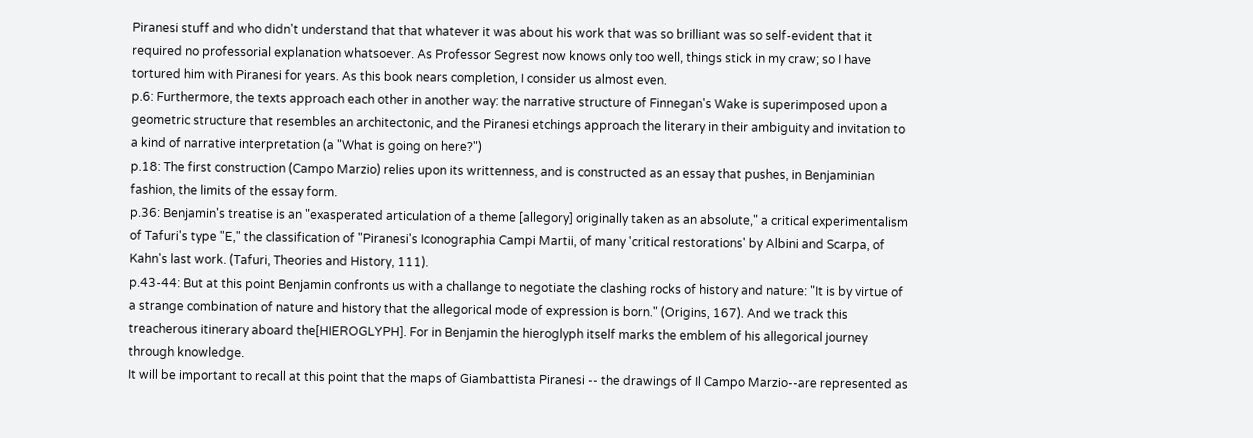Piranesi stuff and who didn't understand that that whatever it was about his work that was so brilliant was so self-evident that it required no professorial explanation whatsoever. As Professor Segrest now knows only too well, things stick in my craw; so I have tortured him with Piranesi for years. As this book nears completion, I consider us almost even.
p.6: Furthermore, the texts approach each other in another way: the narrative structure of Finnegan's Wake is superimposed upon a geometric structure that resembles an architectonic, and the Piranesi etchings approach the literary in their ambiguity and invitation to a kind of narrative interpretation (a "What is going on here?")
p.18: The first construction (Campo Marzio) relies upon its writtenness, and is constructed as an essay that pushes, in Benjaminian fashion, the limits of the essay form.
p.36: Benjamin's treatise is an "exasperated articulation of a theme [allegory] originally taken as an absolute," a critical experimentalism of Tafuri's type "E," the classification of "Piranesi's Iconographia Campi Martii, of many 'critical restorations' by Albini and Scarpa, of Kahn's last work. (Tafuri, Theories and History, 111).
p.43-44: But at this point Benjamin confronts us with a challange to negotiate the clashing rocks of history and nature: "It is by virtue of a strange combination of nature and history that the allegorical mode of expression is born." (Origins, 167). And we track this treacherous itinerary aboard the[HIEROGLYPH]. For in Benjamin the hieroglyph itself marks the emblem of his allegorical journey through knowledge.
It will be important to recall at this point that the maps of Giambattista Piranesi -- the drawings of Il Campo Marzio--are represented as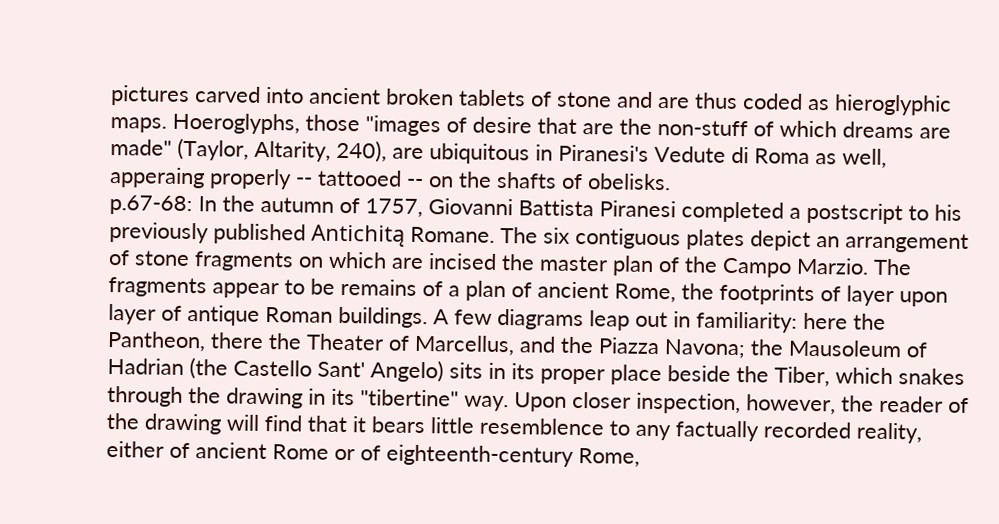pictures carved into ancient broken tablets of stone and are thus coded as hieroglyphic maps. Hoeroglyphs, those "images of desire that are the non-stuff of which dreams are made" (Taylor, Altarity, 240), are ubiquitous in Piranesi's Vedute di Roma as well, apperaing properly -- tattooed -- on the shafts of obelisks.
p.67-68: In the autumn of 1757, Giovanni Battista Piranesi completed a postscript to his previously published Antichitą Romane. The six contiguous plates depict an arrangement of stone fragments on which are incised the master plan of the Campo Marzio. The fragments appear to be remains of a plan of ancient Rome, the footprints of layer upon layer of antique Roman buildings. A few diagrams leap out in familiarity: here the Pantheon, there the Theater of Marcellus, and the Piazza Navona; the Mausoleum of Hadrian (the Castello Sant' Angelo) sits in its proper place beside the Tiber, which snakes through the drawing in its "tibertine" way. Upon closer inspection, however, the reader of the drawing will find that it bears little resemblence to any factually recorded reality, either of ancient Rome or of eighteenth-century Rome,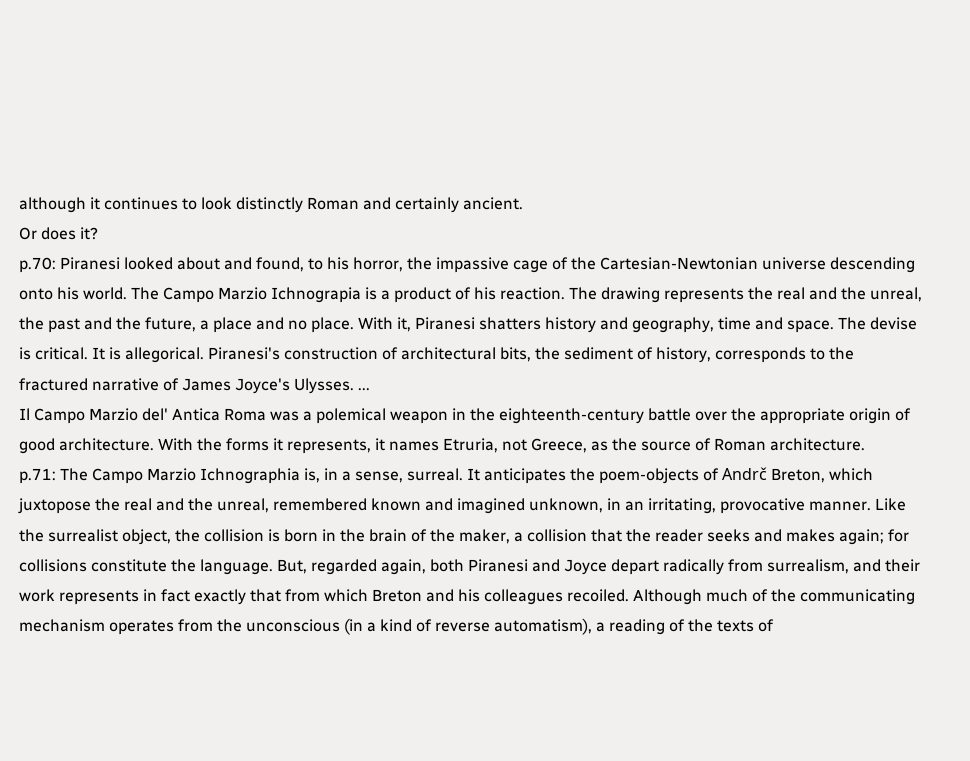although it continues to look distinctly Roman and certainly ancient.
Or does it?
p.70: Piranesi looked about and found, to his horror, the impassive cage of the Cartesian-Newtonian universe descending onto his world. The Campo Marzio Ichnograpia is a product of his reaction. The drawing represents the real and the unreal, the past and the future, a place and no place. With it, Piranesi shatters history and geography, time and space. The devise is critical. It is allegorical. Piranesi's construction of architectural bits, the sediment of history, corresponds to the fractured narrative of James Joyce's Ulysses. ...
Il Campo Marzio del' Antica Roma was a polemical weapon in the eighteenth-century battle over the appropriate origin of good architecture. With the forms it represents, it names Etruria, not Greece, as the source of Roman architecture.
p.71: The Campo Marzio Ichnographia is, in a sense, surreal. It anticipates the poem-objects of Andrč Breton, which juxtopose the real and the unreal, remembered known and imagined unknown, in an irritating, provocative manner. Like the surrealist object, the collision is born in the brain of the maker, a collision that the reader seeks and makes again; for collisions constitute the language. But, regarded again, both Piranesi and Joyce depart radically from surrealism, and their work represents in fact exactly that from which Breton and his colleagues recoiled. Although much of the communicating mechanism operates from the unconscious (in a kind of reverse automatism), a reading of the texts of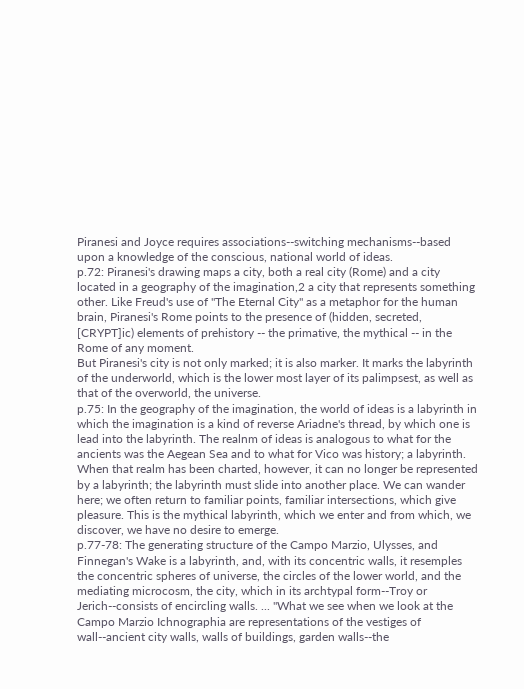Piranesi and Joyce requires associations--switching mechanisms--based upon a knowledge of the conscious, national world of ideas.
p.72: Piranesi's drawing maps a city, both a real city (Rome) and a city located in a geography of the imagination,2 a city that represents something other. Like Freud's use of "The Eternal City" as a metaphor for the human brain, Piranesi's Rome points to the presence of (hidden, secreted, [CRYPT]ic) elements of prehistory -- the primative, the mythical -- in the Rome of any moment.
But Piranesi's city is not only marked; it is also marker. It marks the labyrinth of the underworld, which is the lower most layer of its palimpsest, as well as that of the overworld, the universe.
p.75: In the geography of the imagination, the world of ideas is a labyrinth in which the imagination is a kind of reverse Ariadne's thread, by which one is lead into the labyrinth. The realnm of ideas is analogous to what for the ancients was the Aegean Sea and to what for Vico was history; a labyrinth. When that realm has been charted, however, it can no longer be represented by a labyrinth; the labyrinth must slide into another place. We can wander here; we often return to familiar points, familiar intersections, which give pleasure. This is the mythical labyrinth, which we enter and from which, we discover, we have no desire to emerge.
p.77-78: The generating structure of the Campo Marzio, Ulysses, and Finnegan's Wake is a labyrinth, and, with its concentric walls, it resemples the concentric spheres of universe, the circles of the lower world, and the mediating microcosm, the city, which in its archtypal form--Troy or Jerich--consists of encircling walls. ... "What we see when we look at the Campo Marzio Ichnographia are representations of the vestiges of wall--ancient city walls, walls of buildings, garden walls--the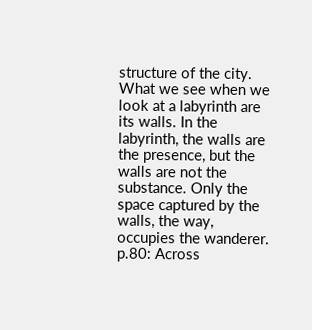structure of the city. What we see when we look at a labyrinth are its walls. In the labyrinth, the walls are the presence, but the walls are not the substance. Only the space captured by the walls, the way, occupies the wanderer.
p.80: Across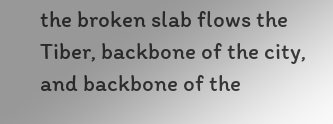the broken slab flows the Tiber, backbone of the city, and backbone of the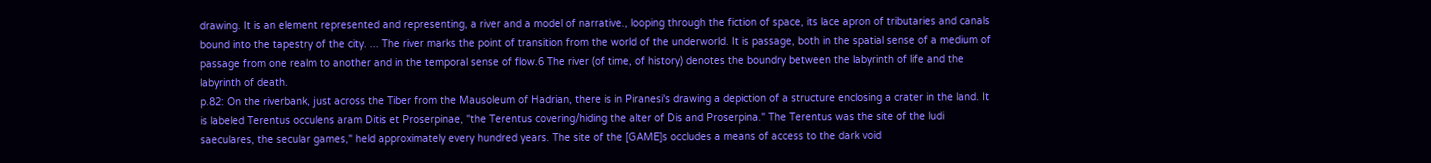drawing. It is an element represented and representing, a river and a model of narrative., looping through the fiction of space, its lace apron of tributaries and canals bound into the tapestry of the city. ... The river marks the point of transition from the world of the underworld. It is passage, both in the spatial sense of a medium of passage from one realm to another and in the temporal sense of flow.6 The river (of time, of history) denotes the boundry between the labyrinth of life and the labyrinth of death.
p.82: On the riverbank, just across the Tiber from the Mausoleum of Hadrian, there is in Piranesi's drawing a depiction of a structure enclosing a crater in the land. It is labeled Terentus occulens aram Ditis et Proserpinae, "the Terentus covering/hiding the alter of Dis and Proserpina." The Terentus was the site of the ludi saeculares, the secular games," held approximately every hundred years. The site of the [GAME]s occludes a means of access to the dark void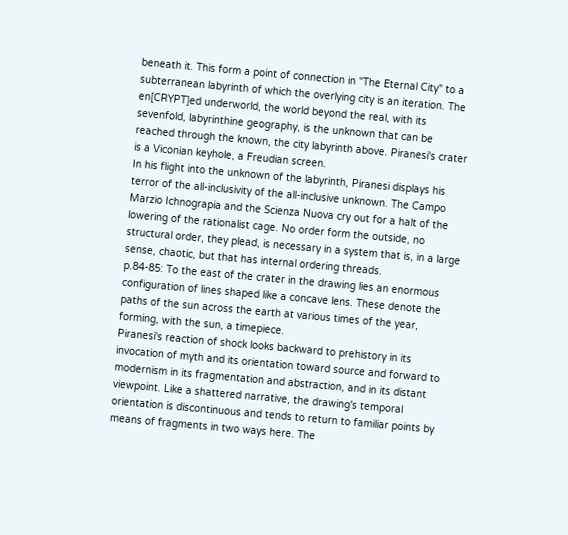beneath it. This form a point of connection in "The Eternal City" to a subterranean labyrinth of which the overlying city is an iteration. The en[CRYPT]ed underworld, the world beyond the real, with its sevenfold, labyrinthine geography, is the unknown that can be reached through the known, the city labyrinth above. Piranesi's crater is a Viconian keyhole, a Freudian screen.
In his flight into the unknown of the labyrinth, Piranesi displays his terror of the all-inclusivity of the all-inclusive unknown. The Campo Marzio Ichnograpia and the Scienza Nuova cry out for a halt of the lowering of the rationalist cage. No order form the outside, no structural order, they plead, is necessary in a system that is, in a large sense, chaotic, but that has internal ordering threads.
p.84-85: To the east of the crater in the drawing lies an enormous configuration of lines shaped like a concave lens. These denote the paths of the sun across the earth at various times of the year, forming, with the sun, a timepiece.
Piranesi's reaction of shock looks backward to prehistory in its invocation of myth and its orientation toward source and forward to modernism in its fragmentation and abstraction, and in its distant viewpoint. Like a shattered narrative, the drawing's temporal orientation is discontinuous and tends to return to familiar points by means of fragments in two ways here. The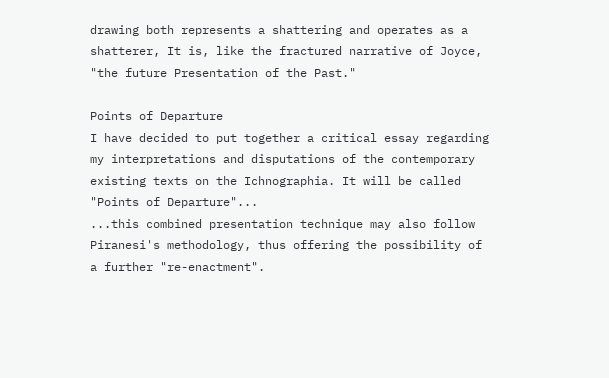drawing both represents a shattering and operates as a shatterer, It is, like the fractured narrative of Joyce, "the future Presentation of the Past."

Points of Departure
I have decided to put together a critical essay regarding my interpretations and disputations of the contemporary existing texts on the Ichnographia. It will be called "Points of Departure"...
...this combined presentation technique may also follow Piranesi's methodology, thus offering the possibility of a further "re-enactment".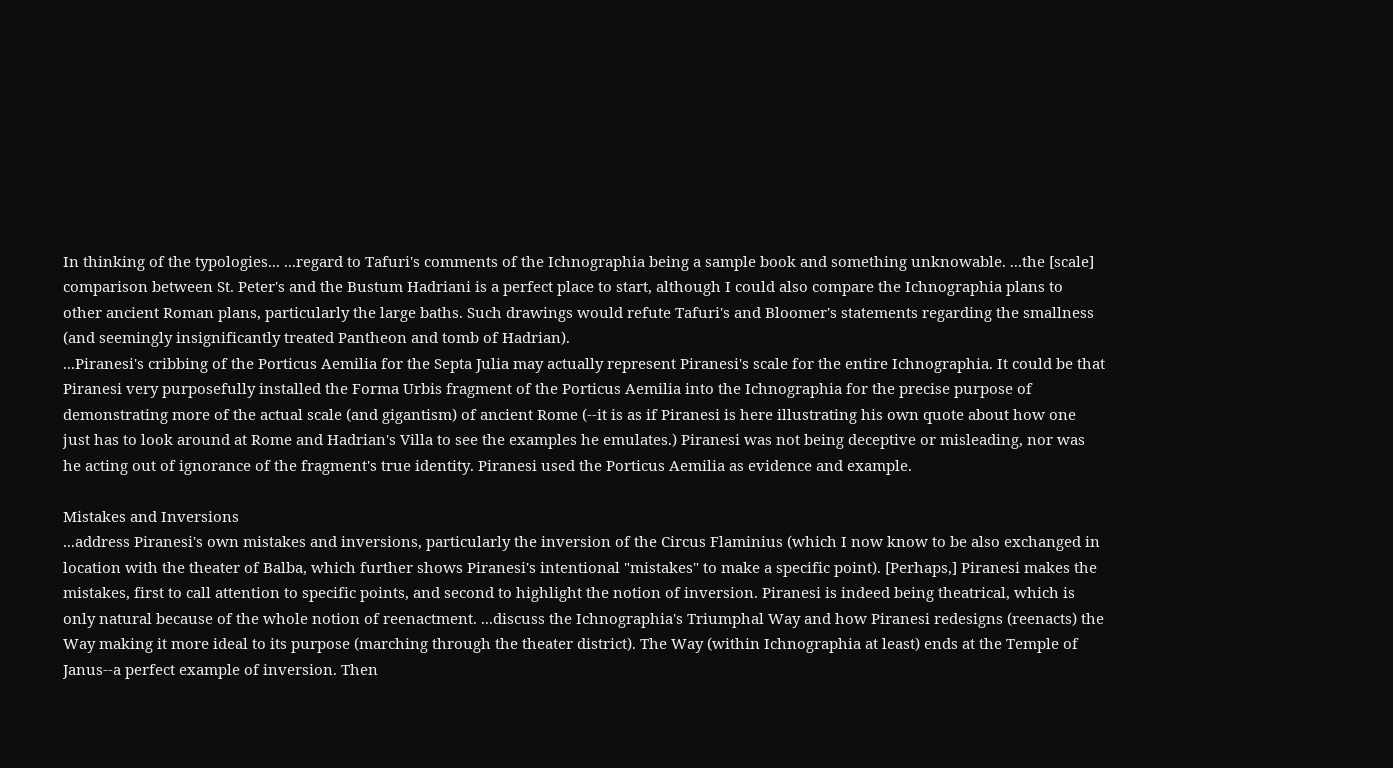In thinking of the typologies... ...regard to Tafuri's comments of the Ichnographia being a sample book and something unknowable. ...the [scale] comparison between St. Peter's and the Bustum Hadriani is a perfect place to start, although I could also compare the Ichnographia plans to other ancient Roman plans, particularly the large baths. Such drawings would refute Tafuri's and Bloomer's statements regarding the smallness (and seemingly insignificantly treated Pantheon and tomb of Hadrian).
...Piranesi's cribbing of the Porticus Aemilia for the Septa Julia may actually represent Piranesi's scale for the entire Ichnographia. It could be that Piranesi very purposefully installed the Forma Urbis fragment of the Porticus Aemilia into the Ichnographia for the precise purpose of demonstrating more of the actual scale (and gigantism) of ancient Rome (--it is as if Piranesi is here illustrating his own quote about how one just has to look around at Rome and Hadrian's Villa to see the examples he emulates.) Piranesi was not being deceptive or misleading, nor was he acting out of ignorance of the fragment's true identity. Piranesi used the Porticus Aemilia as evidence and example.

Mistakes and Inversions
...address Piranesi's own mistakes and inversions, particularly the inversion of the Circus Flaminius (which I now know to be also exchanged in location with the theater of Balba, which further shows Piranesi's intentional "mistakes" to make a specific point). [Perhaps,] Piranesi makes the mistakes, first to call attention to specific points, and second to highlight the notion of inversion. Piranesi is indeed being theatrical, which is only natural because of the whole notion of reenactment. ...discuss the Ichnographia's Triumphal Way and how Piranesi redesigns (reenacts) the Way making it more ideal to its purpose (marching through the theater district). The Way (within Ichnographia at least) ends at the Temple of Janus--a perfect example of inversion. Then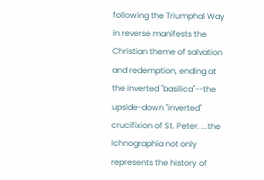following the Triumphal Way in reverse manifests the Christian theme of salvation and redemption, ending at the inverted "basilica"--the upside-down "inverted" crucifixion of St. Peter. ...the Ichnographia not only represents the history of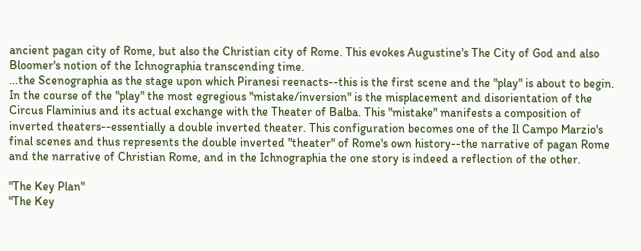ancient pagan city of Rome, but also the Christian city of Rome. This evokes Augustine's The City of God and also Bloomer's notion of the Ichnographia transcending time.
...the Scenographia as the stage upon which Piranesi reenacts--this is the first scene and the "play" is about to begin. In the course of the "play" the most egregious "mistake/inversion" is the misplacement and disorientation of the Circus Flaminius and its actual exchange with the Theater of Balba. This "mistake" manifests a composition of inverted theaters--essentially a double inverted theater. This configuration becomes one of the Il Campo Marzio's final scenes and thus represents the double inverted "theater" of Rome's own history--the narrative of pagan Rome and the narrative of Christian Rome, and in the Ichnographia the one story is indeed a reflection of the other.

"The Key Plan"
"The Key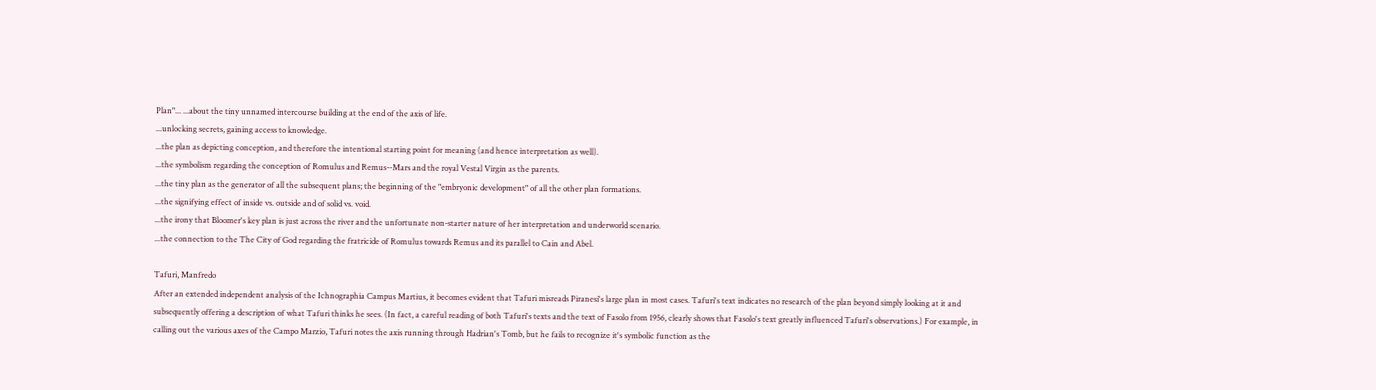Plan"... ...about the tiny unnamed intercourse building at the end of the axis of life.
...unlocking secrets, gaining access to knowledge.
...the plan as depicting conception, and therefore the intentional starting point for meaning (and hence interpretation as well).
...the symbolism regarding the conception of Romulus and Remus--Mars and the royal Vestal Virgin as the parents.
...the tiny plan as the generator of all the subsequent plans; the beginning of the "embryonic development" of all the other plan formations.
...the signifying effect of inside vs. outside and of solid vs. void.
...the irony that Bloomer's key plan is just across the river and the unfortunate non-starter nature of her interpretation and underworld scenario.
...the connection to the The City of God regarding the fratricide of Romulus towards Remus and its parallel to Cain and Abel.

Tafuri, Manfredo
After an extended independent analysis of the Ichnographia Campus Martius, it becomes evident that Tafuri misreads Piranesi's large plan in most cases. Tafuri's text indicates no research of the plan beyond simply looking at it and subsequently offering a description of what Tafuri thinks he sees. (In fact, a careful reading of both Tafuri's texts and the text of Fasolo from 1956, clearly shows that Fasolo's text greatly influenced Tafuri's observations.) For example, in calling out the various axes of the Campo Marzio, Tafuri notes the axis running through Hadrian's Tomb, but he fails to recognize it's symbolic function as the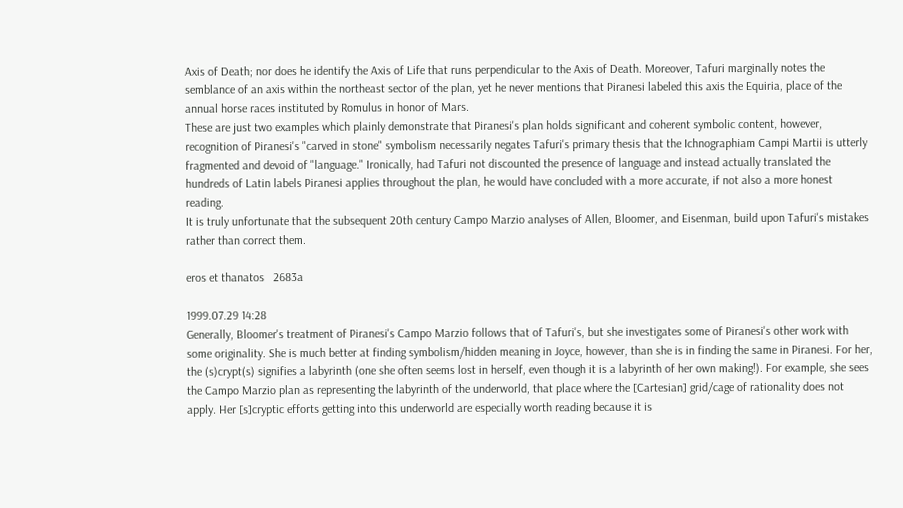Axis of Death; nor does he identify the Axis of Life that runs perpendicular to the Axis of Death. Moreover, Tafuri marginally notes the semblance of an axis within the northeast sector of the plan, yet he never mentions that Piranesi labeled this axis the Equiria, place of the annual horse races instituted by Romulus in honor of Mars.
These are just two examples which plainly demonstrate that Piranesi's plan holds significant and coherent symbolic content, however, recognition of Piranesi's "carved in stone" symbolism necessarily negates Tafuri's primary thesis that the Ichnographiam Campi Martii is utterly fragmented and devoid of "language." Ironically, had Tafuri not discounted the presence of language and instead actually translated the hundreds of Latin labels Piranesi applies throughout the plan, he would have concluded with a more accurate, if not also a more honest reading.
It is truly unfortunate that the subsequent 20th century Campo Marzio analyses of Allen, Bloomer, and Eisenman, build upon Tafuri's mistakes rather than correct them.

eros et thanatos   2683a

1999.07.29 14:28
Generally, Bloomer's treatment of Piranesi's Campo Marzio follows that of Tafuri's, but she investigates some of Piranesi's other work with some originality. She is much better at finding symbolism/hidden meaning in Joyce, however, than she is in finding the same in Piranesi. For her, the (s)crypt(s) signifies a labyrinth (one she often seems lost in herself, even though it is a labyrinth of her own making!). For example, she sees the Campo Marzio plan as representing the labyrinth of the underworld, that place where the [Cartesian] grid/cage of rationality does not apply. Her [s]cryptic efforts getting into this underworld are especially worth reading because it is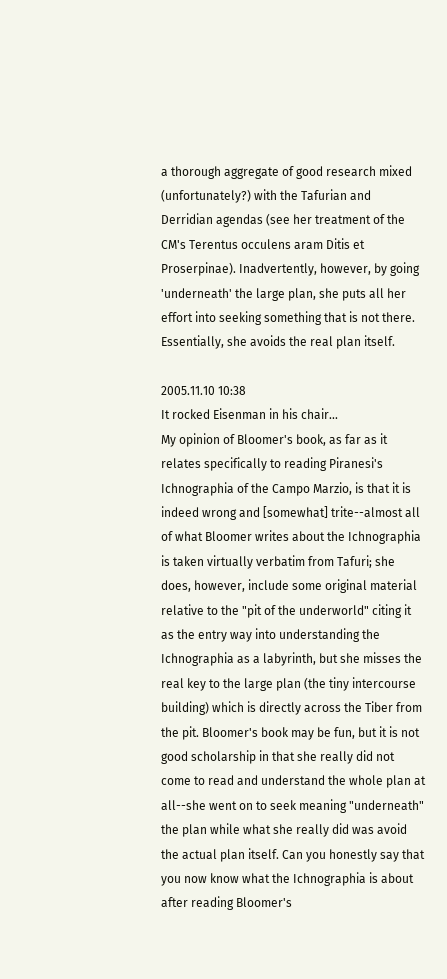a thorough aggregate of good research mixed (unfortunately?) with the Tafurian and Derridian agendas (see her treatment of the CM's Terentus occulens aram Ditis et Proserpinae). Inadvertently, however, by going 'underneath' the large plan, she puts all her effort into seeking something that is not there. Essentially, she avoids the real plan itself.

2005.11.10 10:38
It rocked Eisenman in his chair...
My opinion of Bloomer's book, as far as it relates specifically to reading Piranesi's Ichnographia of the Campo Marzio, is that it is indeed wrong and [somewhat] trite--almost all of what Bloomer writes about the Ichnographia is taken virtually verbatim from Tafuri; she does, however, include some original material relative to the "pit of the underworld" citing it as the entry way into understanding the Ichnographia as a labyrinth, but she misses the real key to the large plan (the tiny intercourse building) which is directly across the Tiber from the pit. Bloomer's book may be fun, but it is not good scholarship in that she really did not come to read and understand the whole plan at all--she went on to seek meaning "underneath" the plan while what she really did was avoid the actual plan itself. Can you honestly say that you now know what the Ichnographia is about after reading Bloomer's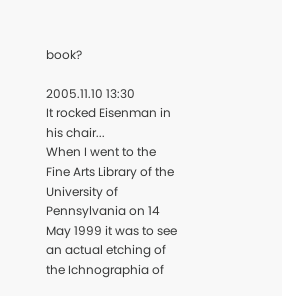book?

2005.11.10 13:30
It rocked Eisenman in his chair...
When I went to the Fine Arts Library of the University of Pennsylvania on 14 May 1999 it was to see an actual etching of the Ichnographia of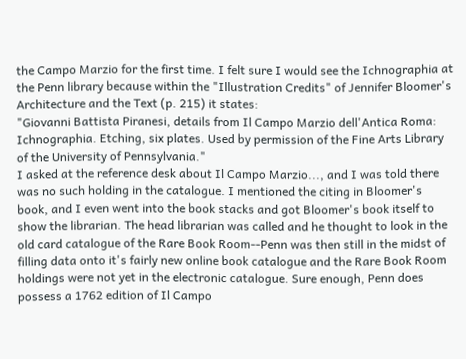the Campo Marzio for the first time. I felt sure I would see the Ichnographia at the Penn library because within the "Illustration Credits" of Jennifer Bloomer's Architecture and the Text (p. 215) it states:
"Giovanni Battista Piranesi, details from Il Campo Marzio dell'Antica Roma: Ichnographia. Etching, six plates. Used by permission of the Fine Arts Library of the University of Pennsylvania."
I asked at the reference desk about Il Campo Marzio..., and I was told there was no such holding in the catalogue. I mentioned the citing in Bloomer's book, and I even went into the book stacks and got Bloomer's book itself to show the librarian. The head librarian was called and he thought to look in the old card catalogue of the Rare Book Room--Penn was then still in the midst of filling data onto it's fairly new online book catalogue and the Rare Book Room holdings were not yet in the electronic catalogue. Sure enough, Penn does possess a 1762 edition of Il Campo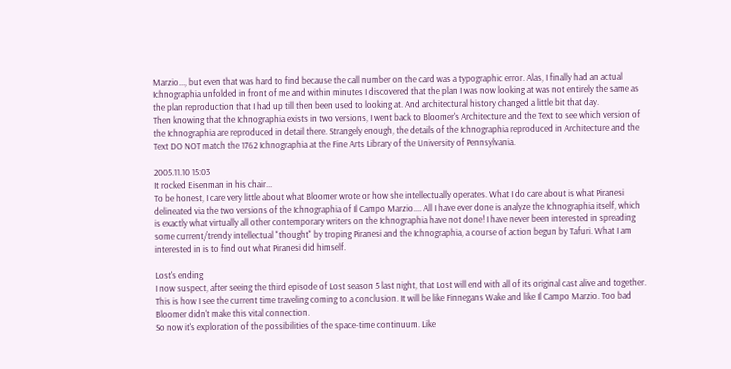Marzio..., but even that was hard to find because the call number on the card was a typographic error. Alas, I finally had an actual Ichnographia unfolded in front of me and within minutes I discovered that the plan I was now looking at was not entirely the same as the plan reproduction that I had up till then been used to looking at. And architectural history changed a little bit that day.
Then knowing that the Ichnographia exists in two versions, I went back to Bloomer's Architecture and the Text to see which version of the Ichnographia are reproduced in detail there. Strangely enough, the details of the Ichnographia reproduced in Architecture and the Text DO NOT match the 1762 Ichnographia at the Fine Arts Library of the University of Pennsylvania.

2005.11.10 15:03
It rocked Eisenman in his chair...
To be honest, I care very little about what Bloomer wrote or how she intellectually operates. What I do care about is what Piranesi delineated via the two versions of the Ichnographia of Il Campo Marzio.... All I have ever done is analyze the Ichnographia itself, which is exactly what virtually all other contemporary writers on the Ichnographia have not done! I have never been interested in spreading some current/trendy intellectual "thought" by troping Piranesi and the Ichnographia, a course of action begun by Tafuri. What I am interested in is to find out what Piranesi did himself.

Lost's ending
I now suspect, after seeing the third episode of Lost season 5 last night, that Lost will end with all of its original cast alive and together. This is how I see the current time traveling coming to a conclusion. It will be like Finnegans Wake and like Il Campo Marzio. Too bad Bloomer didn't make this vital connection.
So now it's exploration of the possibilities of the space-time continuum. Like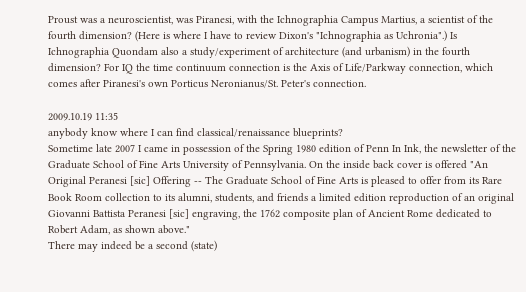Proust was a neuroscientist, was Piranesi, with the Ichnographia Campus Martius, a scientist of the fourth dimension? (Here is where I have to review Dixon's "Ichnographia as Uchronia".) Is Ichnographia Quondam also a study/experiment of architecture (and urbanism) in the fourth dimension? For IQ the time continuum connection is the Axis of Life/Parkway connection, which comes after Piranesi's own Porticus Neronianus/St. Peter's connection.

2009.10.19 11:35
anybody know where I can find classical/renaissance blueprints?
Sometime late 2007 I came in possession of the Spring 1980 edition of Penn In Ink, the newsletter of the Graduate School of Fine Arts University of Pennsylvania. On the inside back cover is offered "An Original Peranesi [sic] Offering -- The Graduate School of Fine Arts is pleased to offer from its Rare Book Room collection to its alumni, students, and friends a limited edition reproduction of an original Giovanni Battista Peranesi [sic] engraving, the 1762 composite plan of Ancient Rome dedicated to Robert Adam, as shown above."
There may indeed be a second (state)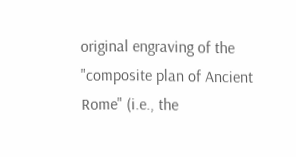original engraving of the "composite plan of Ancient Rome" (i.e., the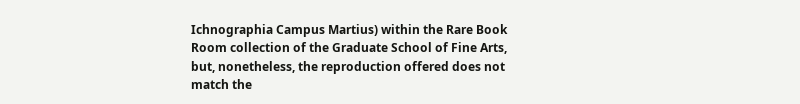Ichnographia Campus Martius) within the Rare Book Room collection of the Graduate School of Fine Arts, but, nonetheless, the reproduction offered does not match the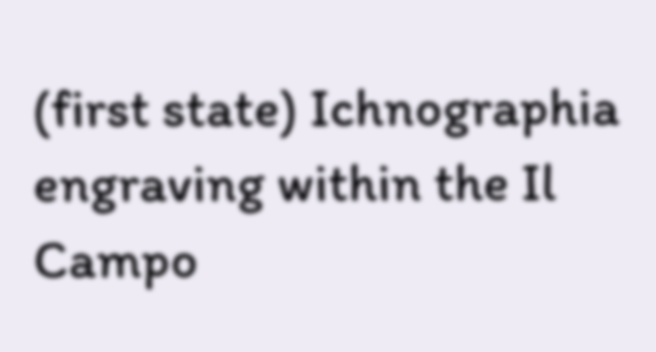(first state) Ichnographia engraving within the Il Campo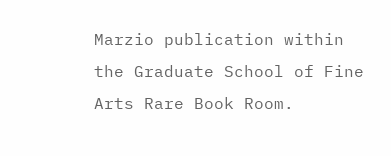Marzio publication within the Graduate School of Fine Arts Rare Book Room.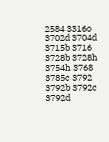2584 3316o 3702d 3704d 3715b 3716 3728b 3728h 3754h 3768 3785c 3792 3792b 3792c 3792d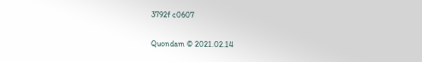3792f c0607

Quondam © 2021.02.14